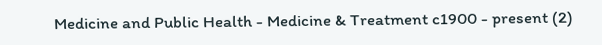Medicine and Public Health - Medicine & Treatment c1900 - present (2)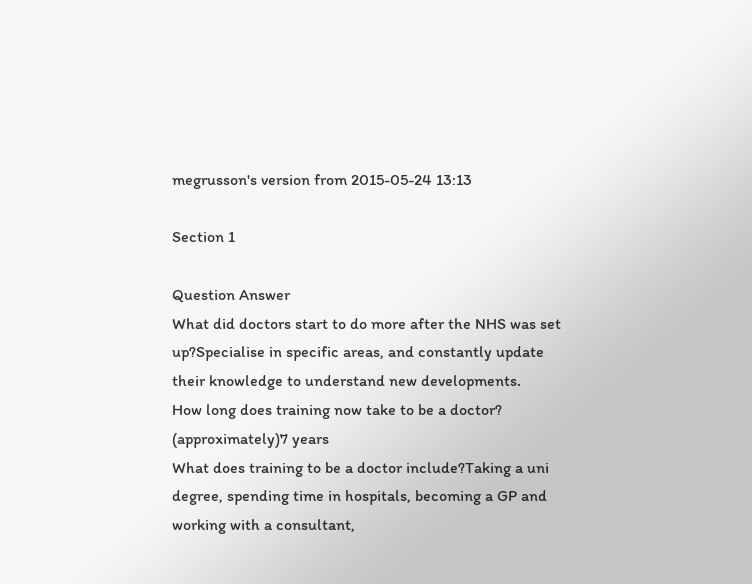megrusson's version from 2015-05-24 13:13

Section 1

Question Answer
What did doctors start to do more after the NHS was set up?Specialise in specific areas, and constantly update their knowledge to understand new developments.
How long does training now take to be a doctor? (approximately)7 years
What does training to be a doctor include?Taking a uni degree, spending time in hospitals, becoming a GP and working with a consultant,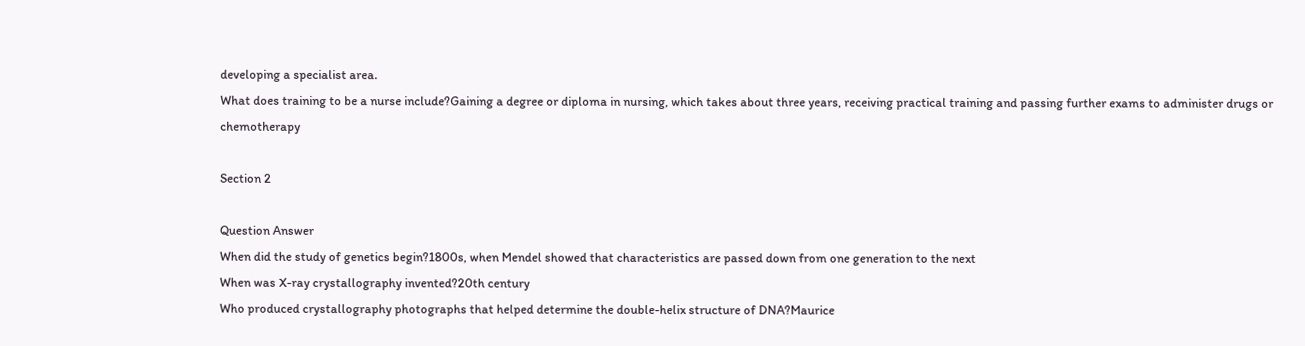developing a specialist area.
What does training to be a nurse include?Gaining a degree or diploma in nursing, which takes about three years, receiving practical training and passing further exams to administer drugs or chemotherapy

Section 2

Question Answer
When did the study of genetics begin?1800s, when Mendel showed that characteristics are passed down from one generation to the next
When was X-ray crystallography invented?20th century
Who produced crystallography photographs that helped determine the double-helix structure of DNA?Maurice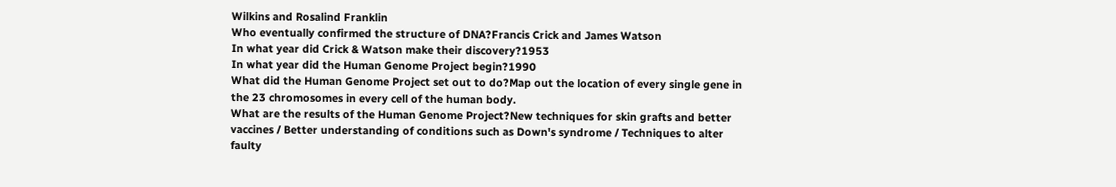Wilkins and Rosalind Franklin
Who eventually confirmed the structure of DNA?Francis Crick and James Watson
In what year did Crick & Watson make their discovery?1953
In what year did the Human Genome Project begin?1990
What did the Human Genome Project set out to do?Map out the location of every single gene in the 23 chromosomes in every cell of the human body.
What are the results of the Human Genome Project?New techniques for skin grafts and better vaccines / Better understanding of conditions such as Down's syndrome / Techniques to alter faulty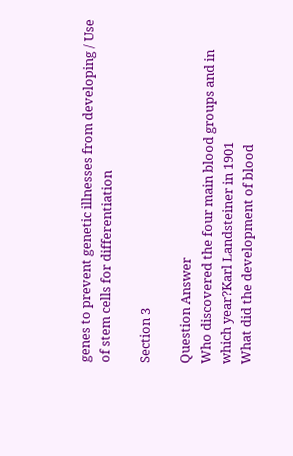genes to prevent genetic illnesses from developing / Use of stem cells for differentiation

Section 3

Question Answer
Who discovered the four main blood groups and in which year?Karl Landsteiner in 1901
What did the development of blood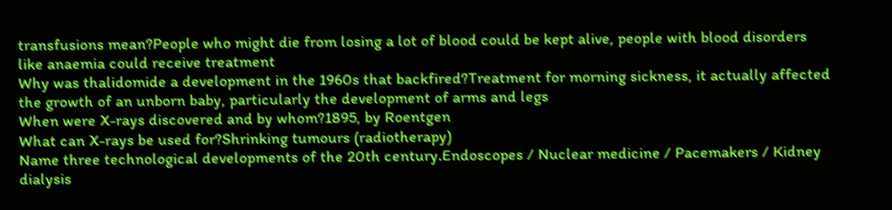transfusions mean?People who might die from losing a lot of blood could be kept alive, people with blood disorders like anaemia could receive treatment
Why was thalidomide a development in the 1960s that backfired?Treatment for morning sickness, it actually affected the growth of an unborn baby, particularly the development of arms and legs
When were X-rays discovered and by whom?1895, by Roentgen
What can X-rays be used for?Shrinking tumours (radiotherapy)
Name three technological developments of the 20th century.Endoscopes / Nuclear medicine / Pacemakers / Kidney dialysis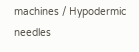machines / Hypodermic needles